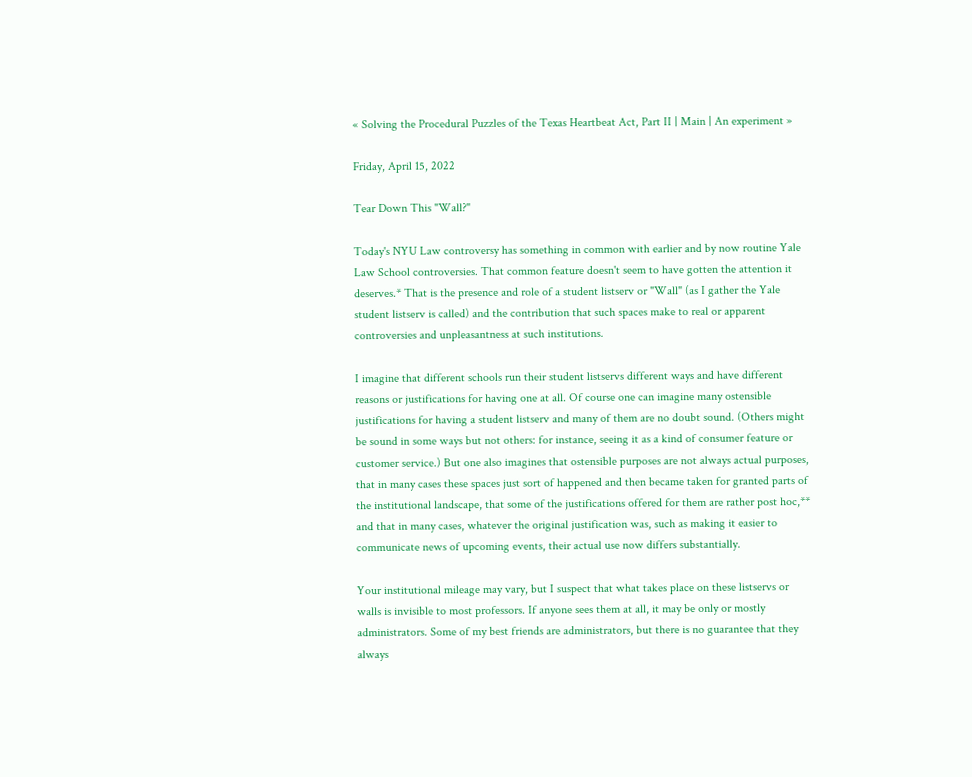« Solving the Procedural Puzzles of the Texas Heartbeat Act, Part II | Main | An experiment »

Friday, April 15, 2022

Tear Down This "Wall?"

Today's NYU Law controversy has something in common with earlier and by now routine Yale Law School controversies. That common feature doesn't seem to have gotten the attention it deserves.* That is the presence and role of a student listserv or "Wall" (as I gather the Yale student listserv is called) and the contribution that such spaces make to real or apparent controversies and unpleasantness at such institutions.

I imagine that different schools run their student listservs different ways and have different reasons or justifications for having one at all. Of course one can imagine many ostensible justifications for having a student listserv and many of them are no doubt sound. (Others might be sound in some ways but not others: for instance, seeing it as a kind of consumer feature or customer service.) But one also imagines that ostensible purposes are not always actual purposes, that in many cases these spaces just sort of happened and then became taken for granted parts of the institutional landscape, that some of the justifications offered for them are rather post hoc,** and that in many cases, whatever the original justification was, such as making it easier to communicate news of upcoming events, their actual use now differs substantially.

Your institutional mileage may vary, but I suspect that what takes place on these listservs or walls is invisible to most professors. If anyone sees them at all, it may be only or mostly administrators. Some of my best friends are administrators, but there is no guarantee that they always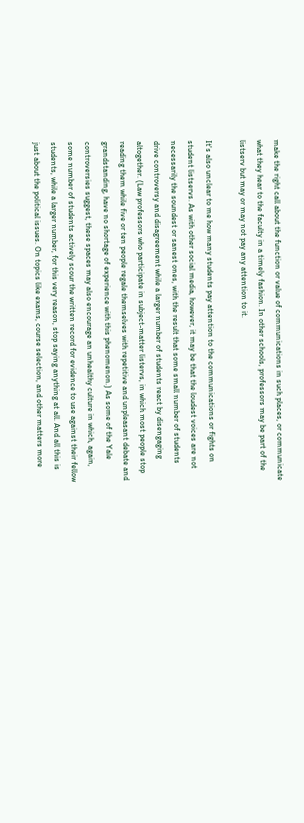make the right call about the function or value of communications in such places, or communicate what they hear to the faculty in a timely fashion. In other schools, professors may be part of the listserv but may or may not pay any attention to it.

It's also unclear to me how many students pay attention to the communications or fights on student listservs. As with other social media, however, it may be that the loudest voices are not necessarily the soundest or sanest ones, with the result that some small number of students drive controversy and disagreement while a larger number of students react by disengaging altogether. (Law professors who participate in subject-matter listervs, in which most people stop reading them while five or ten people regale themselves with repetitive and unpleasant debate and grandstanding, have no shortage of experience with this phenomenon.) As some of the Yale controversies suggest, these spaces may also encourage an unhealthy culture in which, again, some number of students actively scour the written record for evidence to use against their fellow students, while a larger number, for this very reason, stop saying anything at all. And all this is just about the political issues. On topics like exams, course selection, and other matters more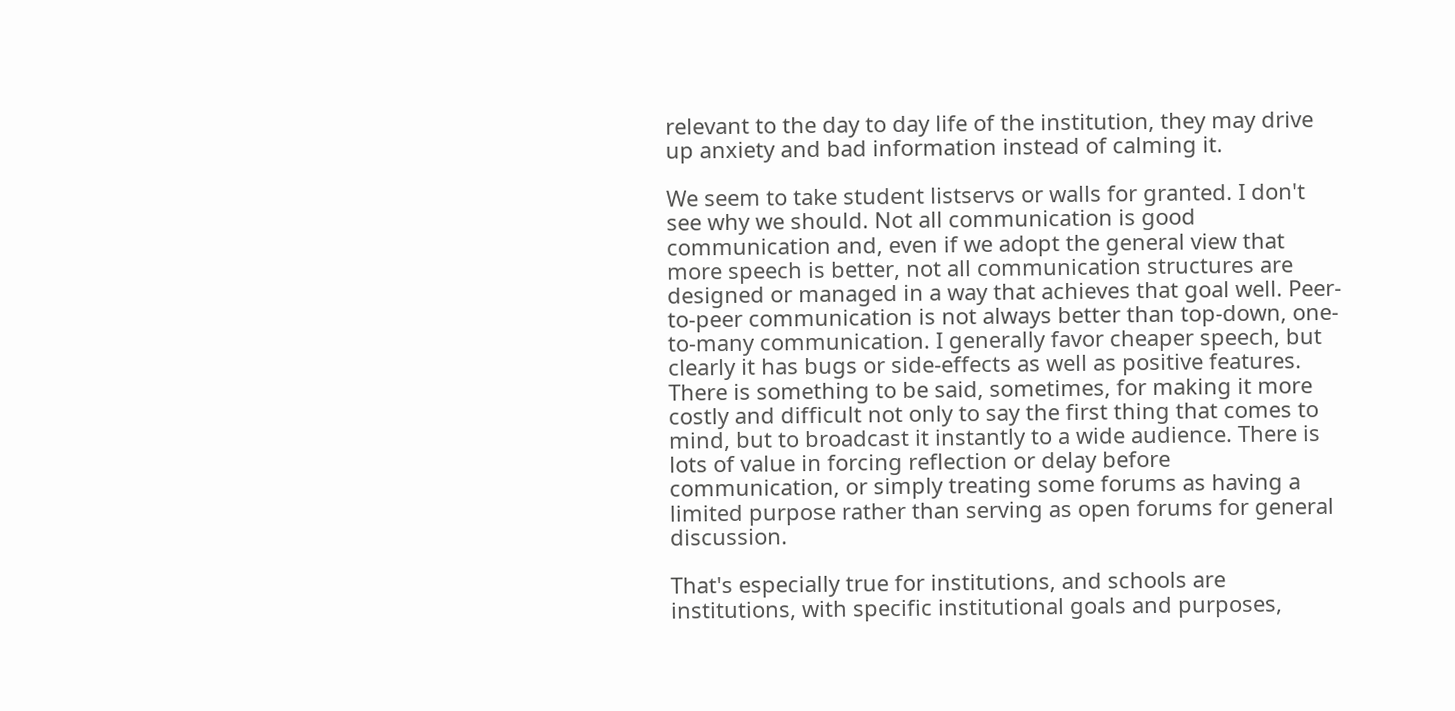relevant to the day to day life of the institution, they may drive up anxiety and bad information instead of calming it.

We seem to take student listservs or walls for granted. I don't see why we should. Not all communication is good communication and, even if we adopt the general view that more speech is better, not all communication structures are designed or managed in a way that achieves that goal well. Peer-to-peer communication is not always better than top-down, one-to-many communication. I generally favor cheaper speech, but clearly it has bugs or side-effects as well as positive features. There is something to be said, sometimes, for making it more costly and difficult not only to say the first thing that comes to mind, but to broadcast it instantly to a wide audience. There is lots of value in forcing reflection or delay before communication, or simply treating some forums as having a limited purpose rather than serving as open forums for general discussion.

That's especially true for institutions, and schools are institutions, with specific institutional goals and purposes,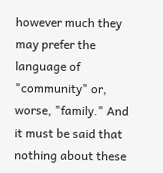however much they may prefer the language of "community" or, worse, "family." And it must be said that nothing about these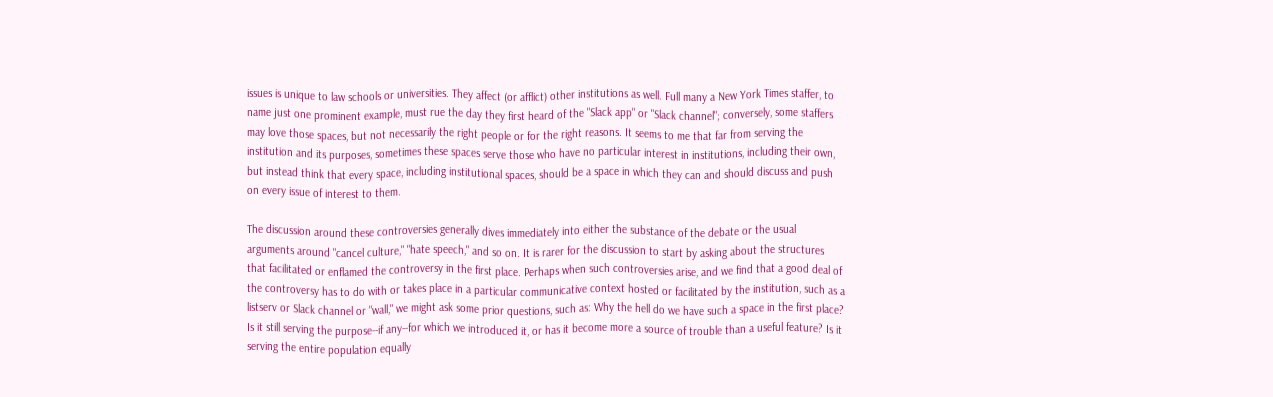issues is unique to law schools or universities. They affect (or afflict) other institutions as well. Full many a New York Times staffer, to name just one prominent example, must rue the day they first heard of the "Slack app" or "Slack channel"; conversely, some staffers may love those spaces, but not necessarily the right people or for the right reasons. It seems to me that far from serving the institution and its purposes, sometimes these spaces serve those who have no particular interest in institutions, including their own, but instead think that every space, including institutional spaces, should be a space in which they can and should discuss and push on every issue of interest to them.

The discussion around these controversies generally dives immediately into either the substance of the debate or the usual arguments around "cancel culture," "hate speech," and so on. It is rarer for the discussion to start by asking about the structures that facilitated or enflamed the controversy in the first place. Perhaps when such controversies arise, and we find that a good deal of the controversy has to do with or takes place in a particular communicative context hosted or facilitated by the institution, such as a listserv or Slack channel or "wall," we might ask some prior questions, such as: Why the hell do we have such a space in the first place? Is it still serving the purpose--if any--for which we introduced it, or has it become more a source of trouble than a useful feature? Is it serving the entire population equally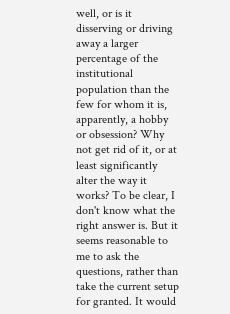well, or is it disserving or driving away a larger percentage of the institutional population than the few for whom it is, apparently, a hobby or obsession? Why not get rid of it, or at least significantly alter the way it works? To be clear, I don't know what the right answer is. But it seems reasonable to me to ask the questions, rather than take the current setup for granted. It would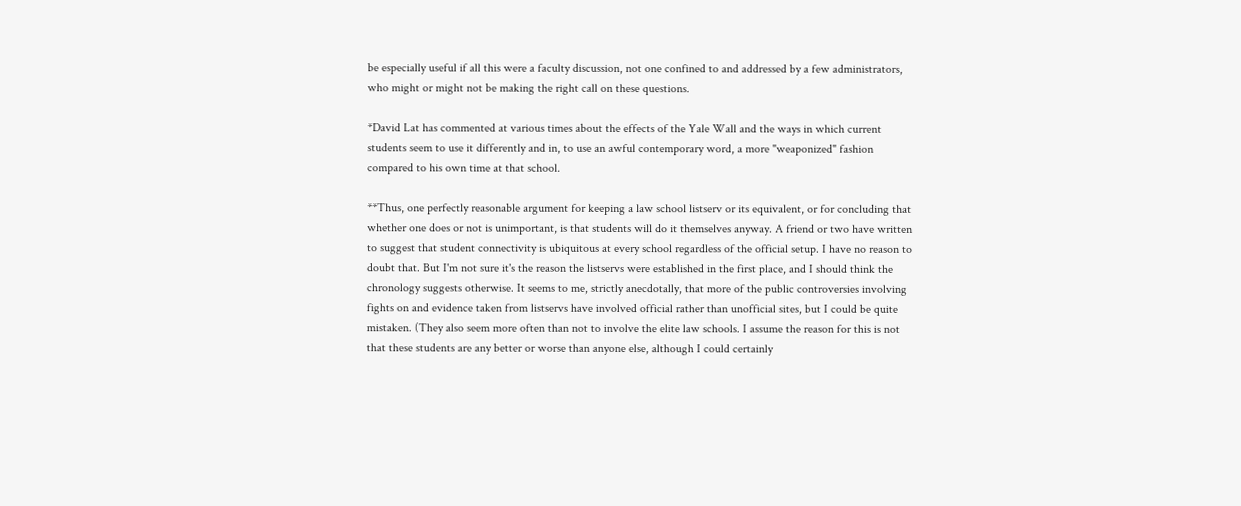be especially useful if all this were a faculty discussion, not one confined to and addressed by a few administrators, who might or might not be making the right call on these questions.

*David Lat has commented at various times about the effects of the Yale Wall and the ways in which current students seem to use it differently and in, to use an awful contemporary word, a more "weaponized" fashion compared to his own time at that school.

**Thus, one perfectly reasonable argument for keeping a law school listserv or its equivalent, or for concluding that whether one does or not is unimportant, is that students will do it themselves anyway. A friend or two have written to suggest that student connectivity is ubiquitous at every school regardless of the official setup. I have no reason to doubt that. But I'm not sure it's the reason the listservs were established in the first place, and I should think the chronology suggests otherwise. It seems to me, strictly anecdotally, that more of the public controversies involving fights on and evidence taken from listservs have involved official rather than unofficial sites, but I could be quite mistaken. (They also seem more often than not to involve the elite law schools. I assume the reason for this is not that these students are any better or worse than anyone else, although I could certainly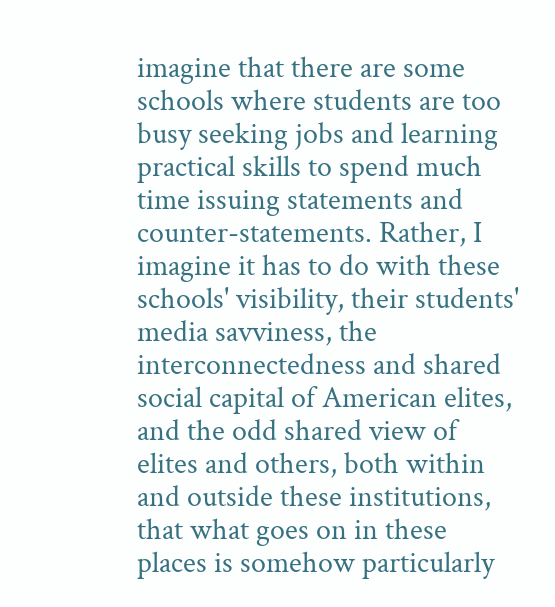imagine that there are some schools where students are too busy seeking jobs and learning practical skills to spend much time issuing statements and counter-statements. Rather, I imagine it has to do with these schools' visibility, their students' media savviness, the interconnectedness and shared social capital of American elites, and the odd shared view of elites and others, both within and outside these institutions, that what goes on in these places is somehow particularly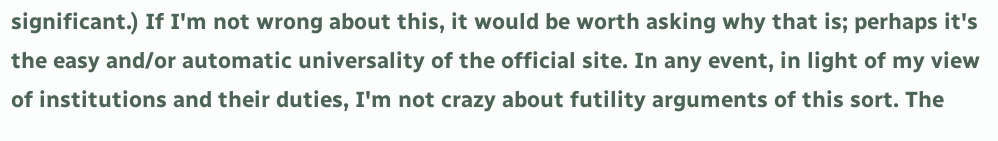significant.) If I'm not wrong about this, it would be worth asking why that is; perhaps it's the easy and/or automatic universality of the official site. In any event, in light of my view of institutions and their duties, I'm not crazy about futility arguments of this sort. The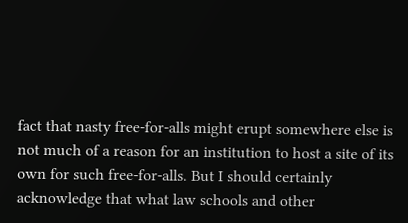fact that nasty free-for-alls might erupt somewhere else is not much of a reason for an institution to host a site of its own for such free-for-alls. But I should certainly acknowledge that what law schools and other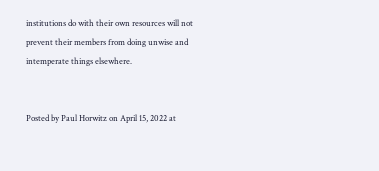institutions do with their own resources will not prevent their members from doing unwise and intemperate things elsewhere.


Posted by Paul Horwitz on April 15, 2022 at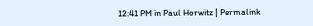12:41 PM in Paul Horwitz | Permalink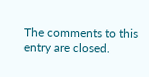The comments to this entry are closed.